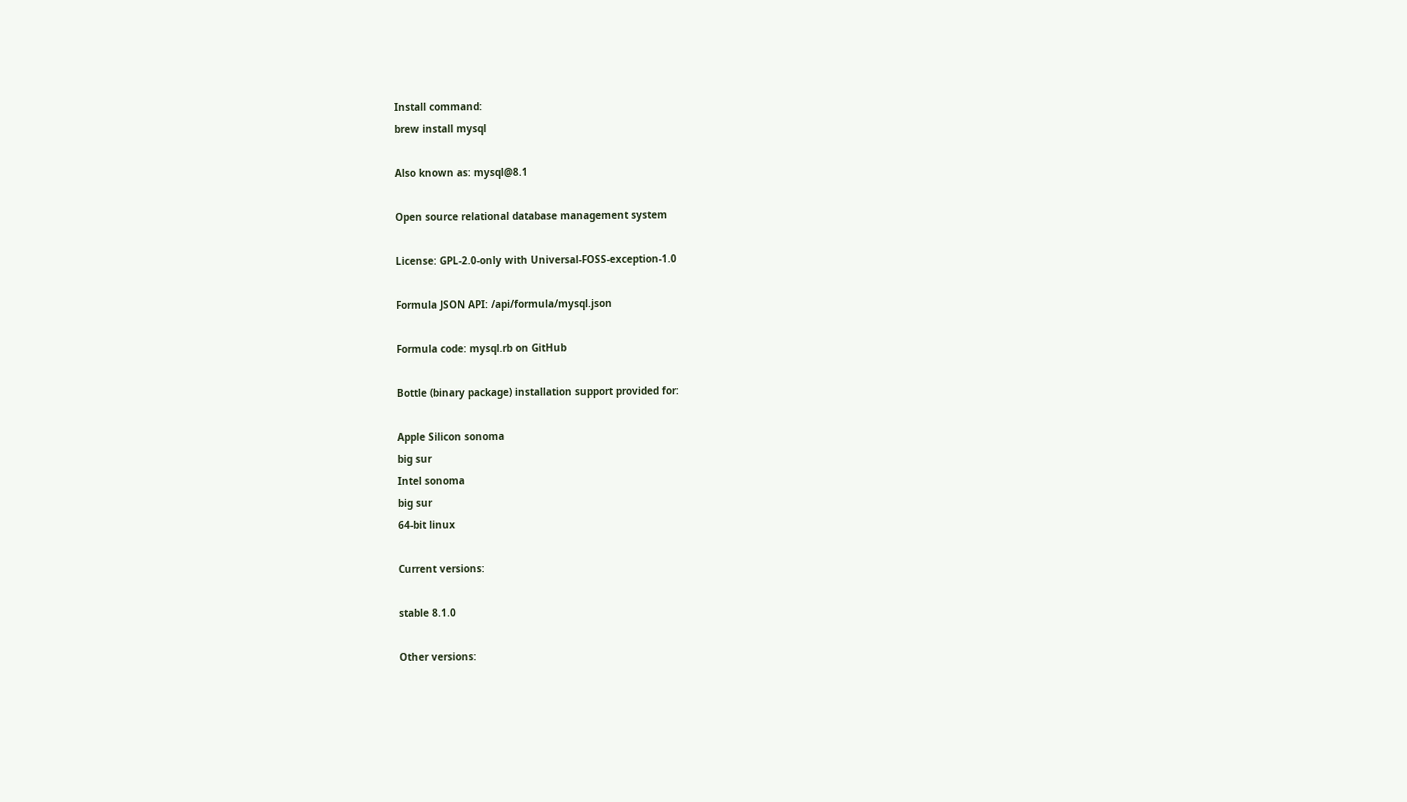Install command:
brew install mysql

Also known as: mysql@8.1

Open source relational database management system

License: GPL-2.0-only with Universal-FOSS-exception-1.0

Formula JSON API: /api/formula/mysql.json

Formula code: mysql.rb on GitHub

Bottle (binary package) installation support provided for:

Apple Silicon sonoma
big sur
Intel sonoma
big sur
64-bit linux

Current versions:

stable 8.1.0

Other versions: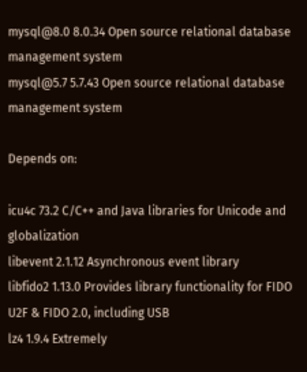mysql@8.0 8.0.34 Open source relational database management system
mysql@5.7 5.7.43 Open source relational database management system

Depends on:

icu4c 73.2 C/C++ and Java libraries for Unicode and globalization
libevent 2.1.12 Asynchronous event library
libfido2 1.13.0 Provides library functionality for FIDO U2F & FIDO 2.0, including USB
lz4 1.9.4 Extremely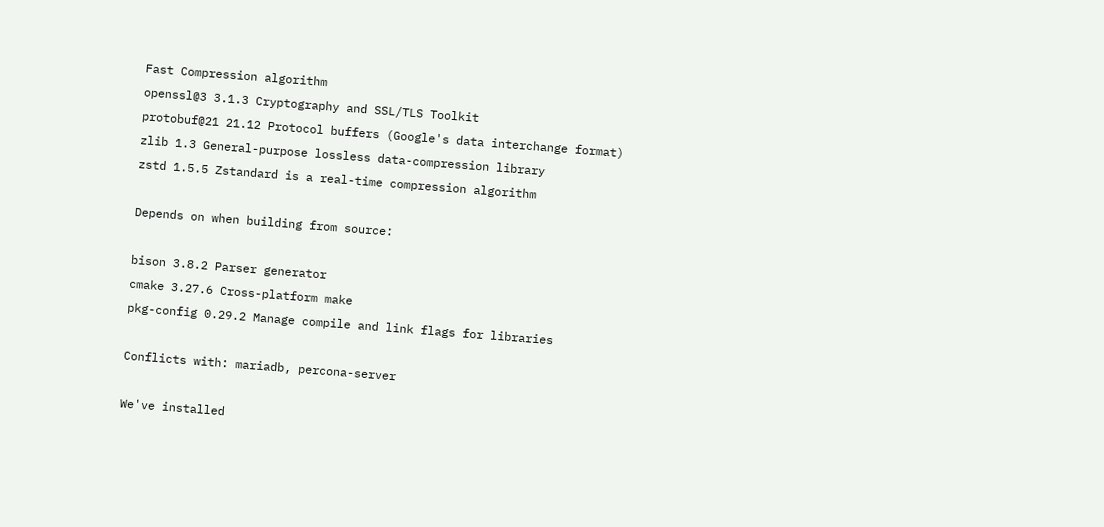Fast Compression algorithm
openssl@3 3.1.3 Cryptography and SSL/TLS Toolkit
protobuf@21 21.12 Protocol buffers (Google's data interchange format)
zlib 1.3 General-purpose lossless data-compression library
zstd 1.5.5 Zstandard is a real-time compression algorithm

Depends on when building from source:

bison 3.8.2 Parser generator
cmake 3.27.6 Cross-platform make
pkg-config 0.29.2 Manage compile and link flags for libraries

Conflicts with: mariadb, percona-server

We've installed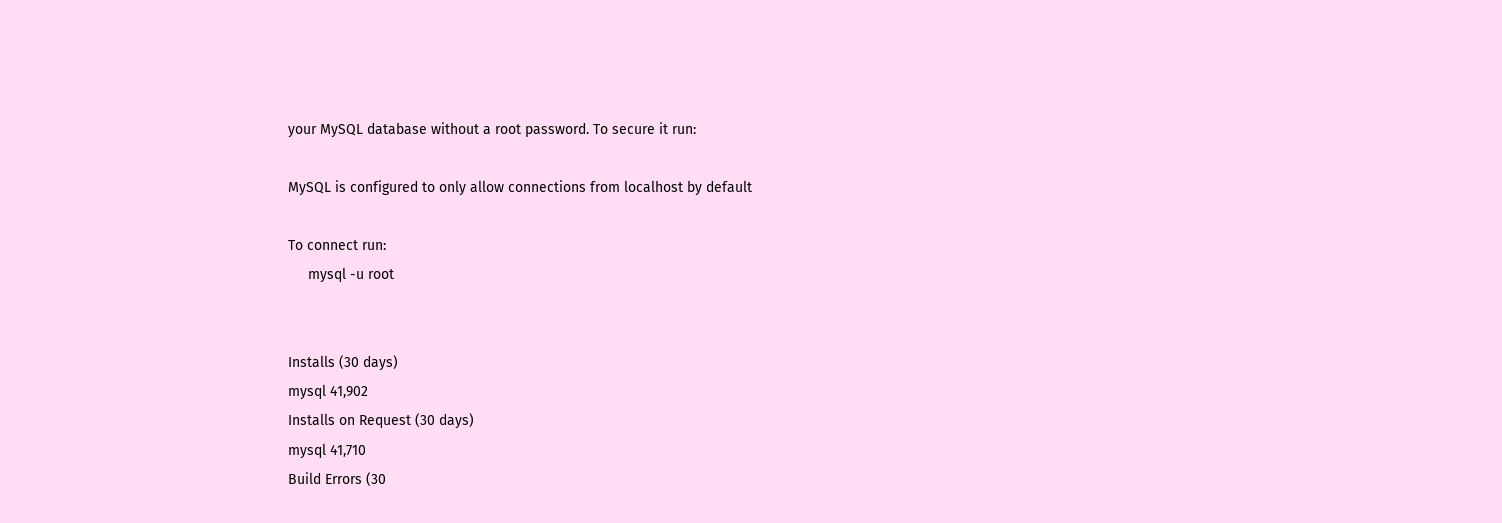your MySQL database without a root password. To secure it run:

MySQL is configured to only allow connections from localhost by default

To connect run:
     mysql -u root


Installs (30 days)
mysql 41,902
Installs on Request (30 days)
mysql 41,710
Build Errors (30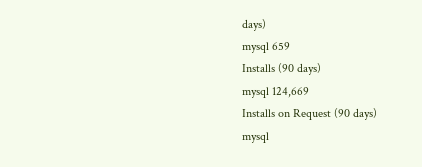days)
mysql 659
Installs (90 days)
mysql 124,669
Installs on Request (90 days)
mysql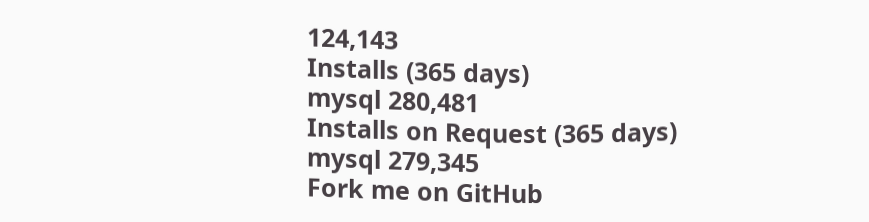124,143
Installs (365 days)
mysql 280,481
Installs on Request (365 days)
mysql 279,345
Fork me on GitHub